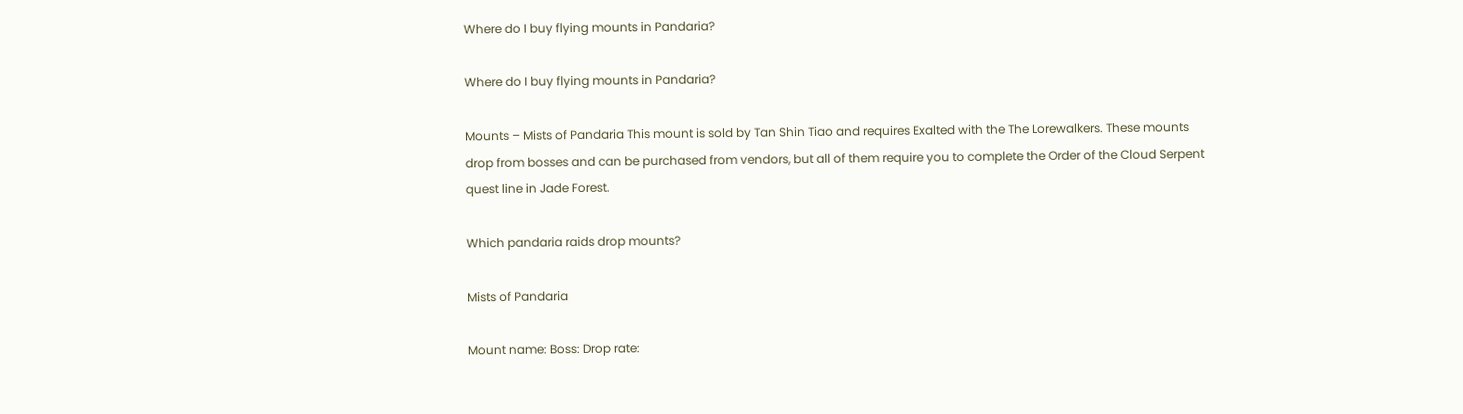Where do I buy flying mounts in Pandaria?

Where do I buy flying mounts in Pandaria?

Mounts – Mists of Pandaria This mount is sold by Tan Shin Tiao and requires Exalted with the The Lorewalkers. These mounts drop from bosses and can be purchased from vendors, but all of them require you to complete the Order of the Cloud Serpent quest line in Jade Forest.

Which pandaria raids drop mounts?

Mists of Pandaria

Mount name: Boss: Drop rate: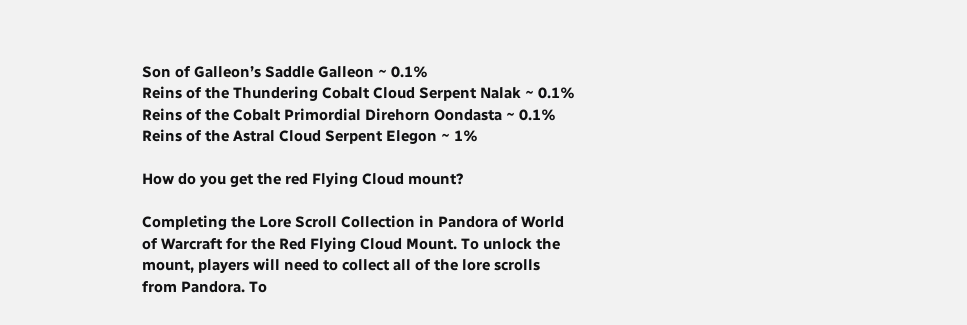Son of Galleon’s Saddle Galleon ~ 0.1%
Reins of the Thundering Cobalt Cloud Serpent Nalak ~ 0.1%
Reins of the Cobalt Primordial Direhorn Oondasta ~ 0.1%
Reins of the Astral Cloud Serpent Elegon ~ 1%

How do you get the red Flying Cloud mount?

Completing the Lore Scroll Collection in Pandora of World of Warcraft for the Red Flying Cloud Mount. To unlock the mount, players will need to collect all of the lore scrolls from Pandora. To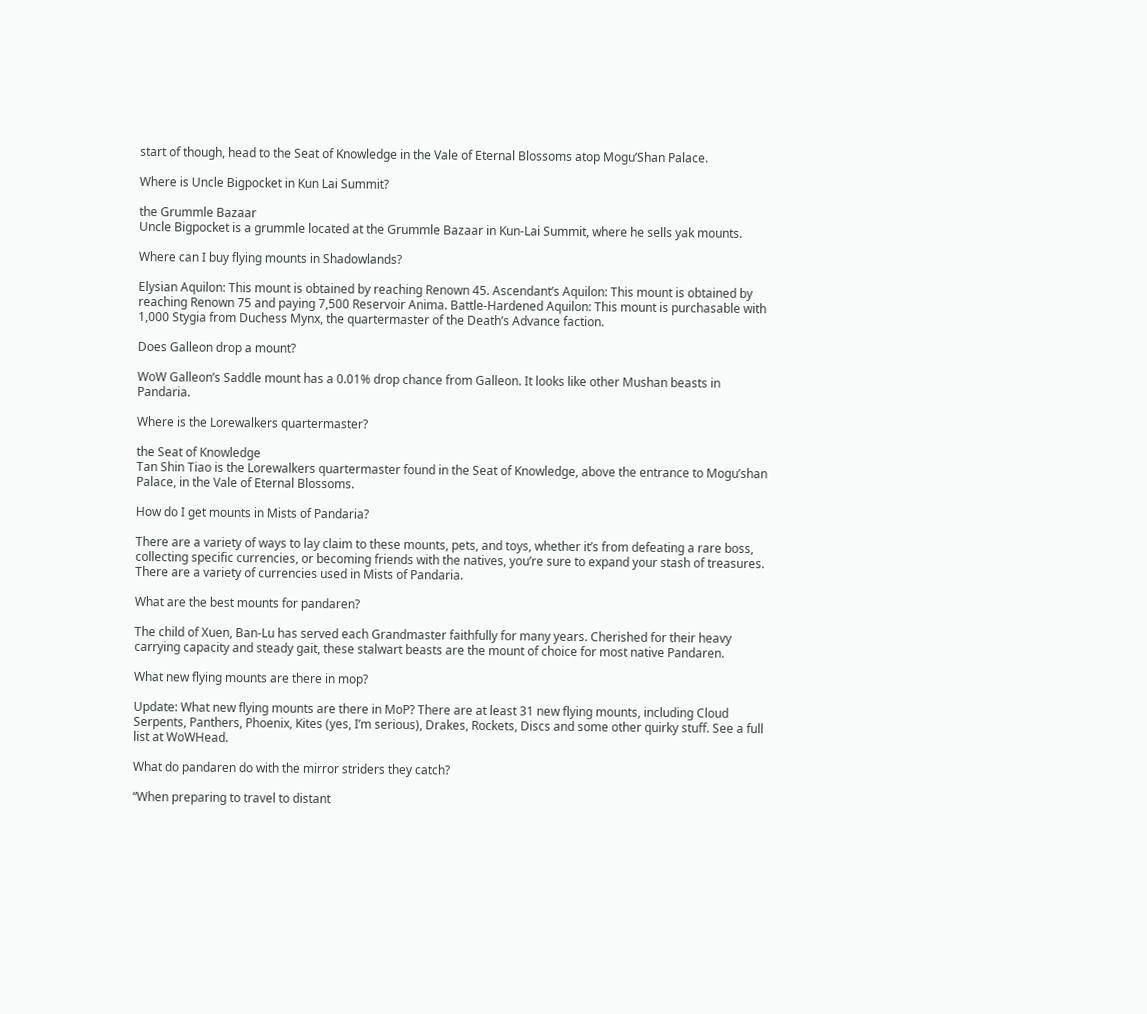start of though, head to the Seat of Knowledge in the Vale of Eternal Blossoms atop Mogu’Shan Palace.

Where is Uncle Bigpocket in Kun Lai Summit?

the Grummle Bazaar
Uncle Bigpocket is a grummle located at the Grummle Bazaar in Kun-Lai Summit, where he sells yak mounts.

Where can I buy flying mounts in Shadowlands?

Elysian Aquilon: This mount is obtained by reaching Renown 45. Ascendant’s Aquilon: This mount is obtained by reaching Renown 75 and paying 7,500 Reservoir Anima. Battle-Hardened Aquilon: This mount is purchasable with 1,000 Stygia from Duchess Mynx, the quartermaster of the Death’s Advance faction.

Does Galleon drop a mount?

WoW Galleon’s Saddle mount has a 0.01% drop chance from Galleon. It looks like other Mushan beasts in Pandaria.

Where is the Lorewalkers quartermaster?

the Seat of Knowledge
Tan Shin Tiao is the Lorewalkers quartermaster found in the Seat of Knowledge, above the entrance to Mogu’shan Palace, in the Vale of Eternal Blossoms.

How do I get mounts in Mists of Pandaria?

There are a variety of ways to lay claim to these mounts, pets, and toys, whether it’s from defeating a rare boss, collecting specific currencies, or becoming friends with the natives, you’re sure to expand your stash of treasures. There are a variety of currencies used in Mists of Pandaria.

What are the best mounts for pandaren?

The child of Xuen, Ban-Lu has served each Grandmaster faithfully for many years. Cherished for their heavy carrying capacity and steady gait, these stalwart beasts are the mount of choice for most native Pandaren.

What new flying mounts are there in mop?

Update: What new flying mounts are there in MoP? There are at least 31 new flying mounts, including Cloud Serpents, Panthers, Phoenix, Kites (yes, I’m serious), Drakes, Rockets, Discs and some other quirky stuff. See a full list at WoWHead.

What do pandaren do with the mirror striders they catch?

“When preparing to travel to distant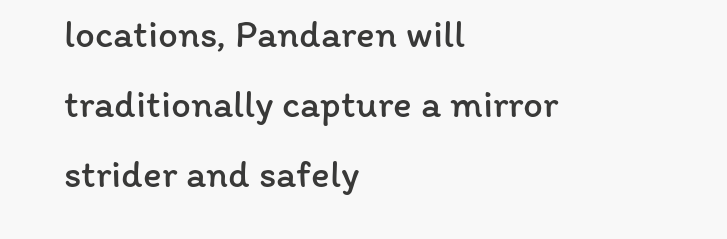locations, Pandaren will traditionally capture a mirror strider and safely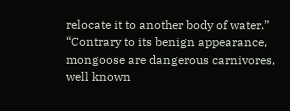relocate it to another body of water.” “Contrary to its benign appearance, mongoose are dangerous carnivores, well known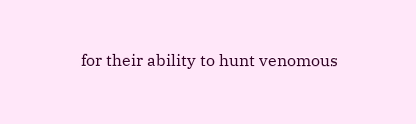for their ability to hunt venomous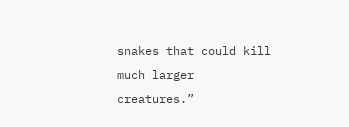snakes that could kill much larger creatures.”